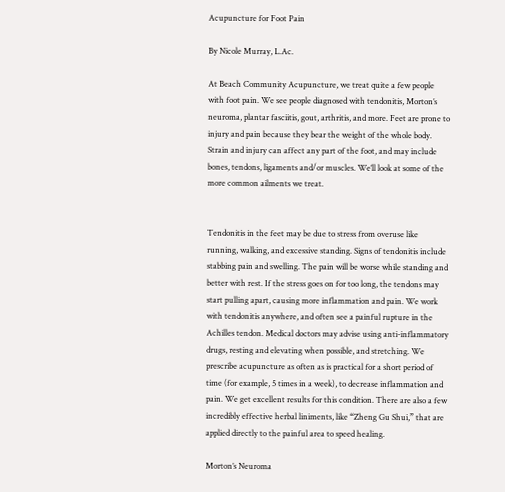Acupuncture for Foot Pain

By Nicole Murray, L.Ac.

At Beach Community Acupuncture, we treat quite a few people with foot pain. We see people diagnosed with tendonitis, Morton’s neuroma, plantar fasciitis, gout, arthritis, and more. Feet are prone to injury and pain because they bear the weight of the whole body. Strain and injury can affect any part of the foot, and may include bones, tendons, ligaments and/or muscles. We’ll look at some of the more common ailments we treat.


Tendonitis in the feet may be due to stress from overuse like running, walking, and excessive standing. Signs of tendonitis include stabbing pain and swelling. The pain will be worse while standing and better with rest. If the stress goes on for too long, the tendons may start pulling apart, causing more inflammation and pain. We work with tendonitis anywhere, and often see a painful rupture in the Achilles tendon. Medical doctors may advise using anti-inflammatory drugs, resting and elevating when possible, and stretching. We prescribe acupuncture as often as is practical for a short period of time (for example, 5 times in a week), to decrease inflammation and pain. We get excellent results for this condition. There are also a few incredibly effective herbal liniments, like “Zheng Gu Shui,” that are applied directly to the painful area to speed healing.

Morton’s Neuroma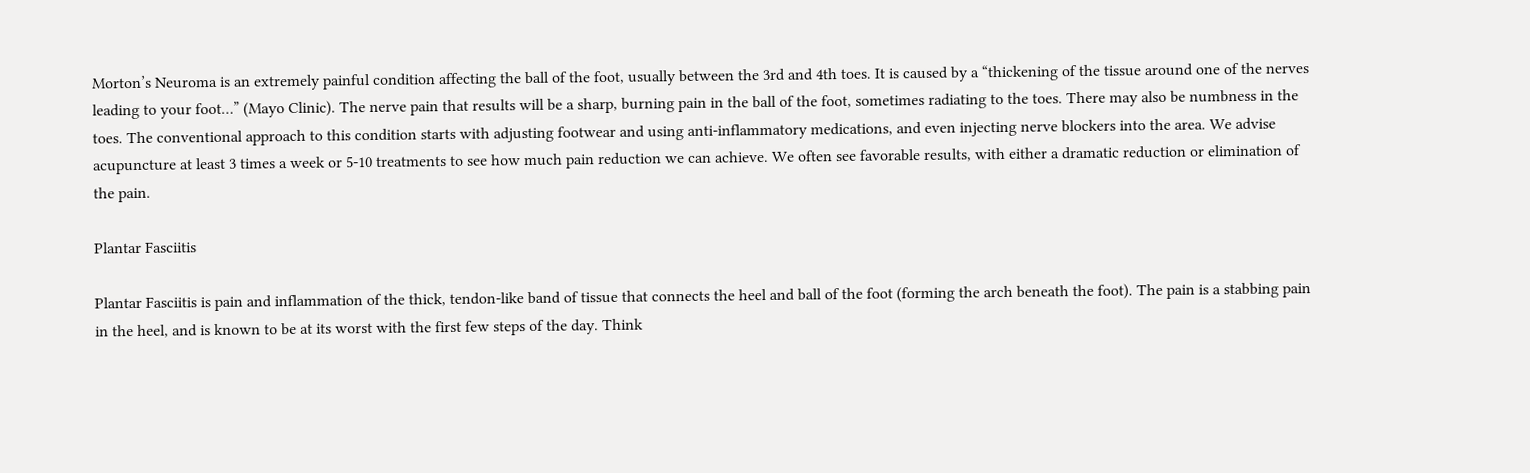Morton’s Neuroma is an extremely painful condition affecting the ball of the foot, usually between the 3rd and 4th toes. It is caused by a “thickening of the tissue around one of the nerves leading to your foot…” (Mayo Clinic). The nerve pain that results will be a sharp, burning pain in the ball of the foot, sometimes radiating to the toes. There may also be numbness in the toes. The conventional approach to this condition starts with adjusting footwear and using anti-inflammatory medications, and even injecting nerve blockers into the area. We advise acupuncture at least 3 times a week or 5-10 treatments to see how much pain reduction we can achieve. We often see favorable results, with either a dramatic reduction or elimination of the pain.

Plantar Fasciitis

Plantar Fasciitis is pain and inflammation of the thick, tendon-like band of tissue that connects the heel and ball of the foot (forming the arch beneath the foot). The pain is a stabbing pain in the heel, and is known to be at its worst with the first few steps of the day. Think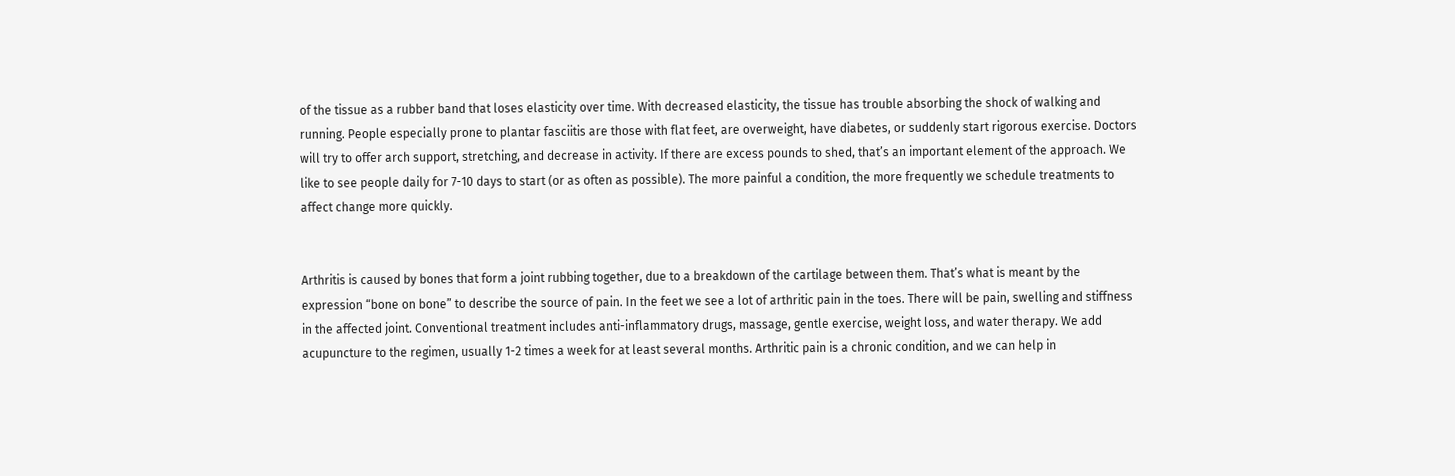of the tissue as a rubber band that loses elasticity over time. With decreased elasticity, the tissue has trouble absorbing the shock of walking and running. People especially prone to plantar fasciitis are those with flat feet, are overweight, have diabetes, or suddenly start rigorous exercise. Doctors will try to offer arch support, stretching, and decrease in activity. If there are excess pounds to shed, that’s an important element of the approach. We like to see people daily for 7-10 days to start (or as often as possible). The more painful a condition, the more frequently we schedule treatments to affect change more quickly.


Arthritis is caused by bones that form a joint rubbing together, due to a breakdown of the cartilage between them. That’s what is meant by the expression “bone on bone” to describe the source of pain. In the feet we see a lot of arthritic pain in the toes. There will be pain, swelling and stiffness in the affected joint. Conventional treatment includes anti-inflammatory drugs, massage, gentle exercise, weight loss, and water therapy. We add acupuncture to the regimen, usually 1-2 times a week for at least several months. Arthritic pain is a chronic condition, and we can help in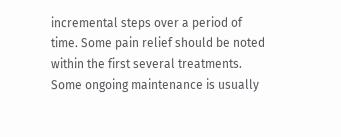incremental steps over a period of time. Some pain relief should be noted within the first several treatments. Some ongoing maintenance is usually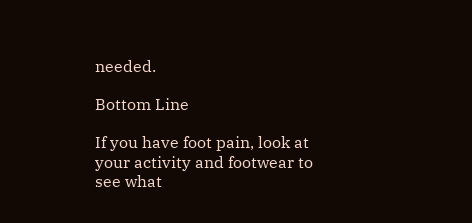needed.

Bottom Line

If you have foot pain, look at your activity and footwear to see what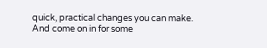quick, practical changes you can make. And come on in for some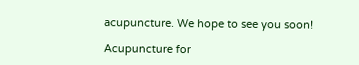acupuncture. We hope to see you soon!

Acupuncture for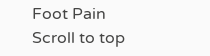Foot Pain
Scroll to top